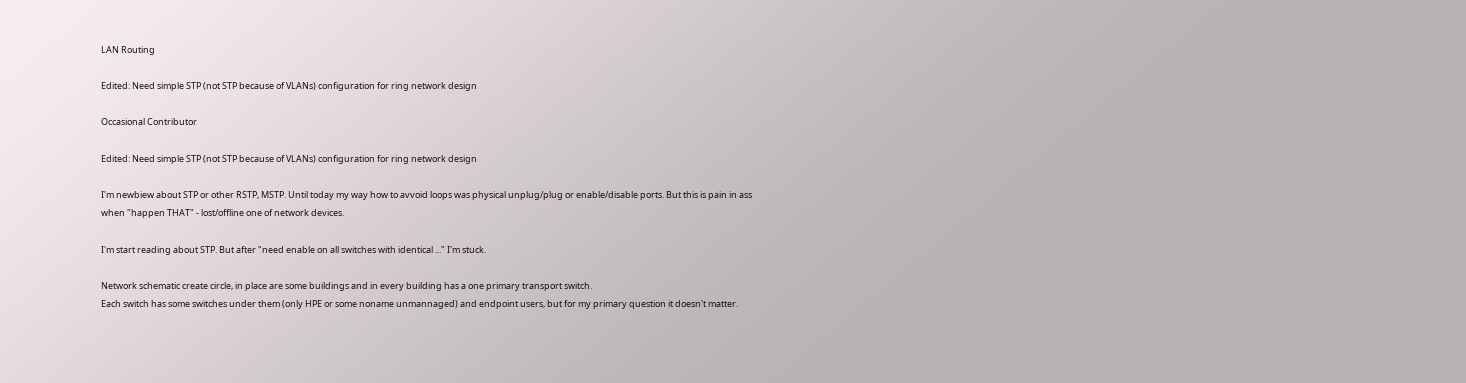LAN Routing

Edited: Need simple STP (not STP because of VLANs) configuration for ring network design

Occasional Contributor

Edited: Need simple STP (not STP because of VLANs) configuration for ring network design

I'm newbiew about STP or other RSTP, MSTP. Until today my way how to avvoid loops was physical unplug/plug or enable/disable ports. But this is pain in ass when "happen THAT" - lost/offline one of network devices.

I'm start reading about STP. But after "need enable on all switches with identical ..." I'm stuck.

Network schematic create circle, in place are some buildings and in every building has a one primary transport switch.
Each switch has some switches under them (only HPE or some noname unmannaged) and endpoint users, but for my primary question it doesn't matter.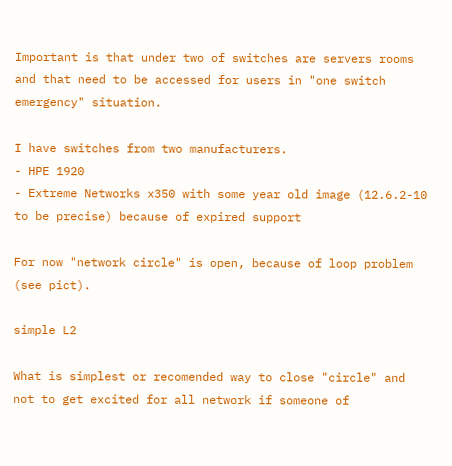Important is that under two of switches are servers rooms and that need to be accessed for users in "one switch emergency" situation.

I have switches from two manufacturers.
- HPE 1920
- Extreme Networks x350 with some year old image (12.6.2-10 to be precise) because of expired support

For now "network circle" is open, because of loop problem (see pict).

simple L2

What is simplest or recomended way to close "circle" and not to get excited for all network if someone of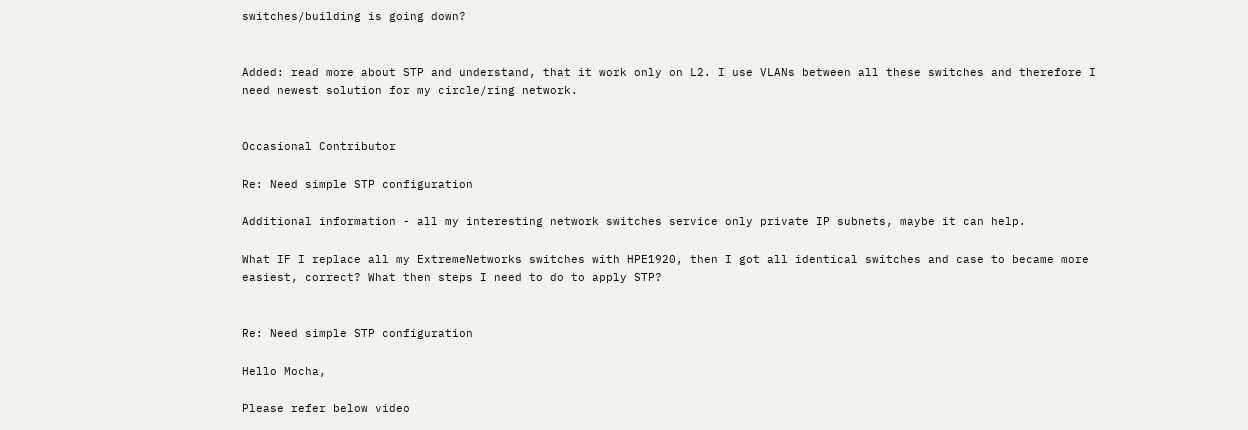switches/building is going down?


Added: read more about STP and understand, that it work only on L2. I use VLANs between all these switches and therefore I need newest solution for my circle/ring network.


Occasional Contributor

Re: Need simple STP configuration

Additional information - all my interesting network switches service only private IP subnets, maybe it can help.

What IF I replace all my ExtremeNetworks switches with HPE1920, then I got all identical switches and case to became more easiest, correct? What then steps I need to do to apply STP?


Re: Need simple STP configuration

Hello Mocha,

Please refer below video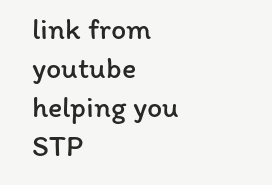link from youtube helping you STP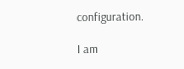configuration.

I am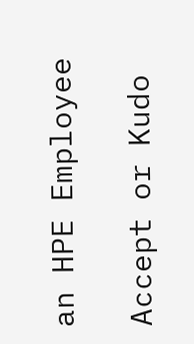an HPE Employee

Accept or Kudo